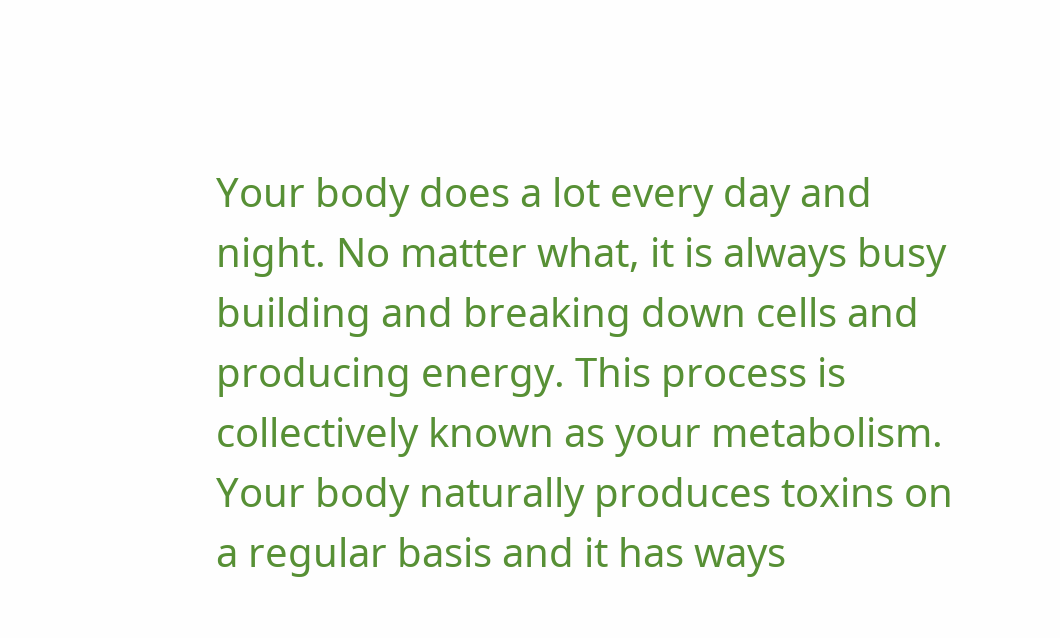Your body does a lot every day and night. No matter what, it is always busy building and breaking down cells and producing energy. This process is collectively known as your metabolism. Your body naturally produces toxins on a regular basis and it has ways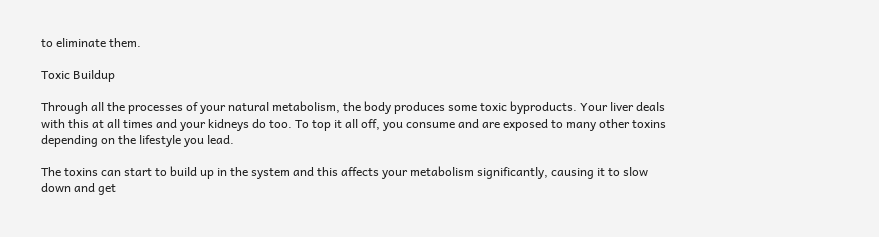to eliminate them.

Toxic Buildup

Through all the processes of your natural metabolism, the body produces some toxic byproducts. Your liver deals with this at all times and your kidneys do too. To top it all off, you consume and are exposed to many other toxins depending on the lifestyle you lead.

The toxins can start to build up in the system and this affects your metabolism significantly, causing it to slow down and get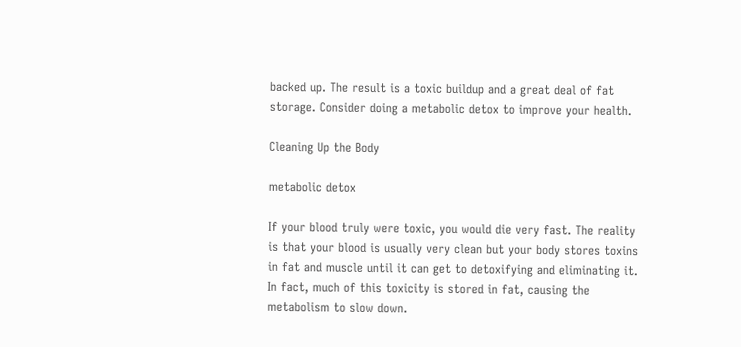backed up. The result is a toxic buildup and a great deal of fat storage. Consider doing a metabolic detox to improve your health.

Cleaning Up the Body

metabolic detox

If your blood truly were toxic, you would die very fast. The reality is that your blood is usually very clean but your body stores toxins in fat and muscle until it can get to detoxifying and eliminating it. In fact, much of this toxicity is stored in fat, causing the metabolism to slow down.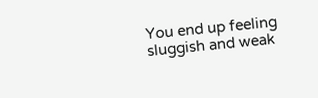You end up feeling sluggish and weak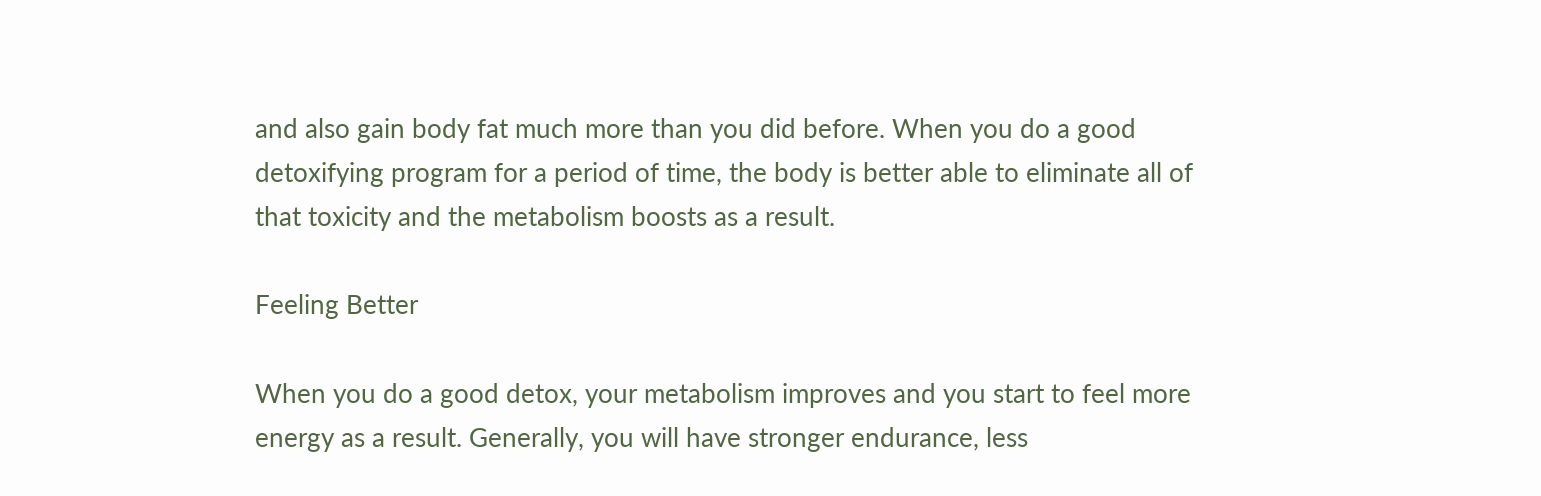and also gain body fat much more than you did before. When you do a good detoxifying program for a period of time, the body is better able to eliminate all of that toxicity and the metabolism boosts as a result.

Feeling Better

When you do a good detox, your metabolism improves and you start to feel more energy as a result. Generally, you will have stronger endurance, less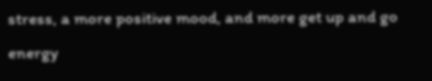stress, a more positive mood, and more get up and go energy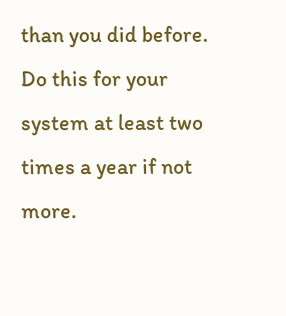than you did before. Do this for your system at least two times a year if not more.